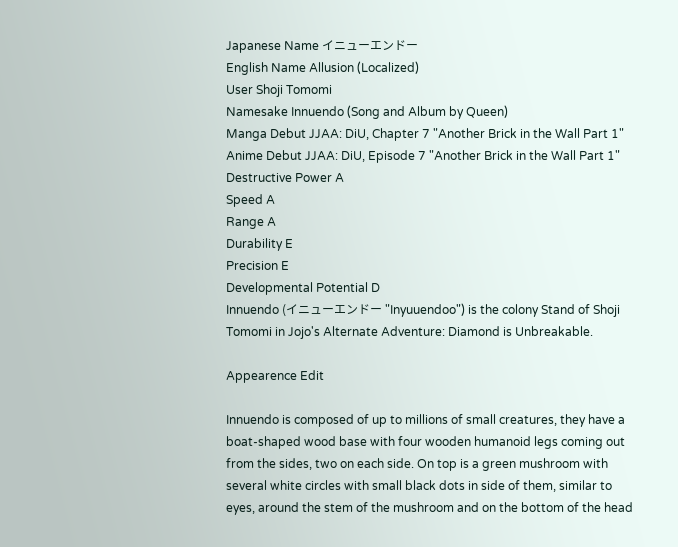Japanese Name イニューエンドー
English Name Allusion (Localized)
User Shoji Tomomi
Namesake Innuendo (Song and Album by Queen)
Manga Debut JJAA: DiU, Chapter 7 "Another Brick in the Wall Part 1"
Anime Debut JJAA: DiU, Episode 7 "Another Brick in the Wall Part 1"
Destructive Power A
Speed A
Range A
Durability E
Precision E
Developmental Potential D
Innuendo (イニューエンドー "Inyuuendoo") is the colony Stand of Shoji Tomomi in Jojo's Alternate Adventure: Diamond is Unbreakable.

Appearence Edit

Innuendo is composed of up to millions of small creatures, they have a boat-shaped wood base with four wooden humanoid legs coming out from the sides, two on each side. On top is a green mushroom with several white circles with small black dots in side of them, similar to eyes, around the stem of the mushroom and on the bottom of the head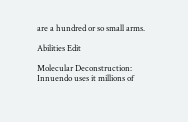are a hundred or so small arms.

Abilities Edit

Molecular Deconstruction: Innuendo uses it millions of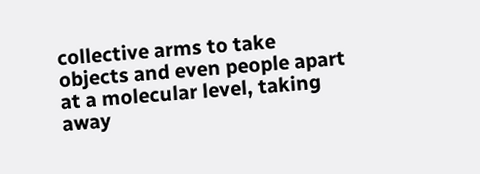collective arms to take objects and even people apart at a molecular level, taking away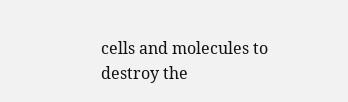cells and molecules to destroy the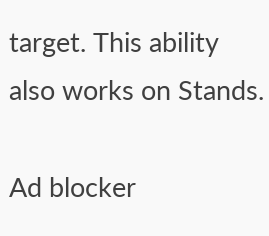target. This ability also works on Stands.

Ad blocker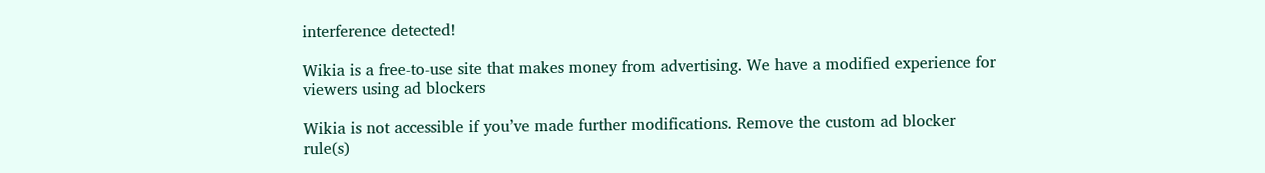interference detected!

Wikia is a free-to-use site that makes money from advertising. We have a modified experience for viewers using ad blockers

Wikia is not accessible if you’ve made further modifications. Remove the custom ad blocker rule(s)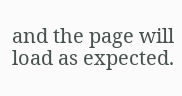and the page will load as expected.